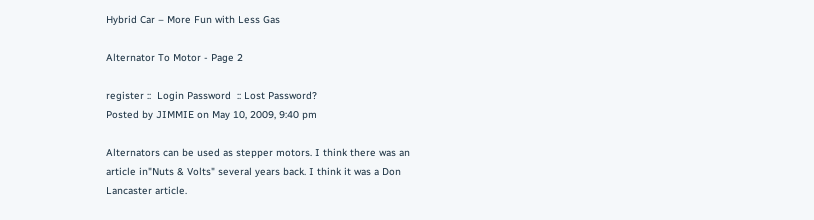Hybrid Car – More Fun with Less Gas

Alternator To Motor - Page 2

register ::  Login Password  :: Lost Password?
Posted by JIMMIE on May 10, 2009, 9:40 pm

Alternators can be used as stepper motors. I think there was an
article in"Nuts & Volts" several years back. I think it was a Don
Lancaster article.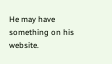He may have something on his website.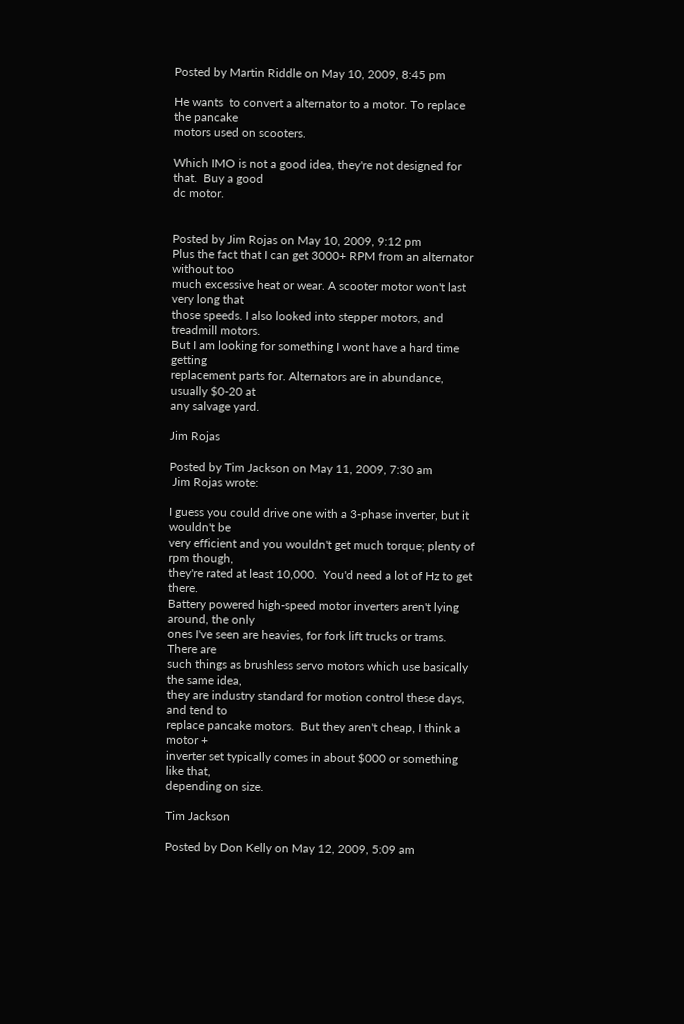Posted by Martin Riddle on May 10, 2009, 8:45 pm

He wants  to convert a alternator to a motor. To replace the pancake
motors used on scooters.

Which IMO is not a good idea, they're not designed for that.  Buy a good
dc motor.


Posted by Jim Rojas on May 10, 2009, 9:12 pm
Plus the fact that I can get 3000+ RPM from an alternator without too
much excessive heat or wear. A scooter motor won't last very long that
those speeds. I also looked into stepper motors, and treadmill motors.
But I am looking for something I wont have a hard time getting
replacement parts for. Alternators are in abundance, usually $0-20 at
any salvage yard.

Jim Rojas

Posted by Tim Jackson on May 11, 2009, 7:30 am
 Jim Rojas wrote:

I guess you could drive one with a 3-phase inverter, but it wouldn't be
very efficient and you wouldn't get much torque; plenty of rpm though,
they're rated at least 10,000.  You'd need a lot of Hz to get there.
Battery powered high-speed motor inverters aren't lying around, the only
ones I've seen are heavies, for fork lift trucks or trams.  There are
such things as brushless servo motors which use basically the same idea,
they are industry standard for motion control these days, and tend to
replace pancake motors.  But they aren't cheap, I think a motor +
inverter set typically comes in about $000 or something like that,
depending on size.

Tim Jackson

Posted by Don Kelly on May 12, 2009, 5:09 am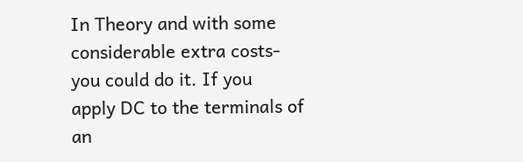In Theory and with some considerable extra costs- you could do it. If you
apply DC to the terminals of an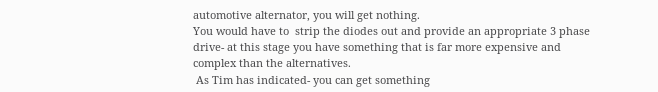automotive alternator, you will get nothing.
You would have to  strip the diodes out and provide an appropriate 3 phase
drive- at this stage you have something that is far more expensive and
complex than the alternatives.
 As Tim has indicated- you can get something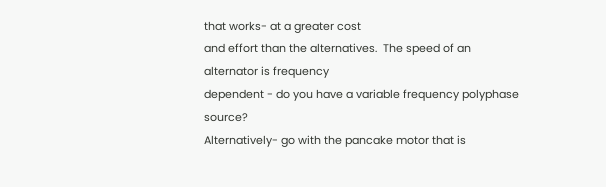that works- at a greater cost
and effort than the alternatives.  The speed of an alternator is frequency
dependent - do you have a variable frequency polyphase source?
Alternatively- go with the pancake motor that is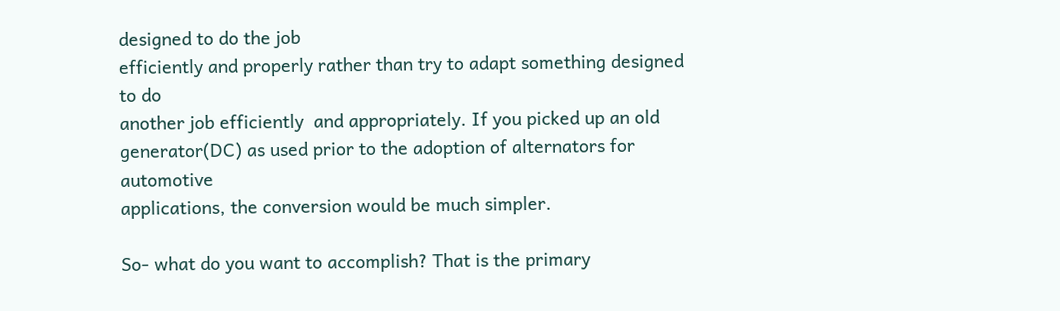designed to do the job
efficiently and properly rather than try to adapt something designed to do
another job efficiently  and appropriately. If you picked up an old
generator(DC) as used prior to the adoption of alternators for automotive
applications, the conversion would be much simpler.

So- what do you want to accomplish? That is the primary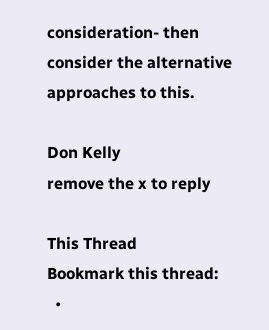consideration- then
consider the alternative approaches to this.

Don Kelly
remove the x to reply

This Thread
Bookmark this thread:
  •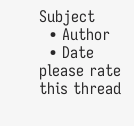Subject
  • Author
  • Date
please rate this thread